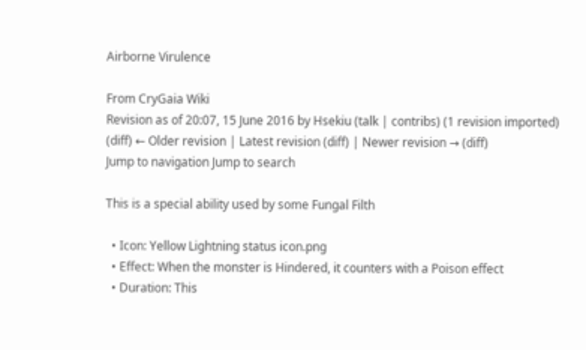Airborne Virulence

From CryGaia Wiki
Revision as of 20:07, 15 June 2016 by Hsekiu (talk | contribs) (1 revision imported)
(diff) ← Older revision | Latest revision (diff) | Newer revision → (diff)
Jump to navigation Jump to search

This is a special ability used by some Fungal Filth

  • Icon: Yellow Lightning status icon.png
  • Effect: When the monster is Hindered, it counters with a Poison effect
  • Duration: This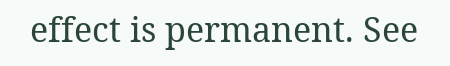effect is permanent. See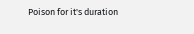Poison for it's duration